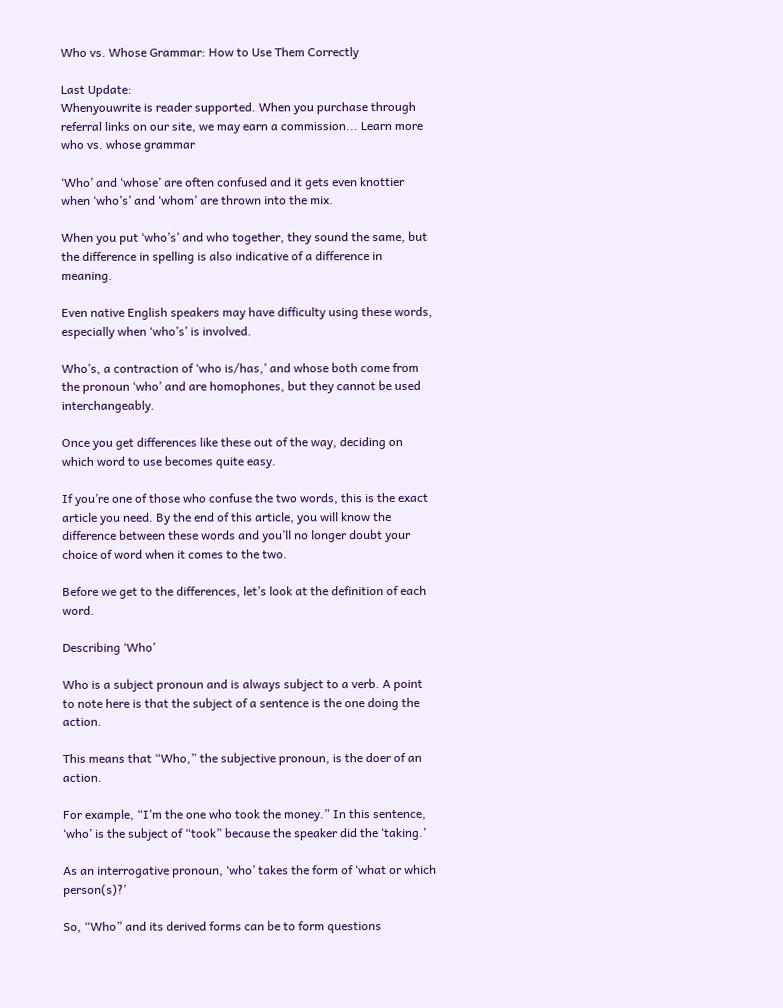Who vs. Whose Grammar: How to Use Them Correctly

Last Update:
Whenyouwrite is reader supported. When you purchase through referral links on our site, we may earn a commission... Learn more
who vs. whose grammar

‘Who’ and ‘whose’ are often confused and it gets even knottier when ‘who’s’ and ‘whom’ are thrown into the mix.

When you put ‘who’s’ and who together, they sound the same, but the difference in spelling is also indicative of a difference in meaning.

Even native English speakers may have difficulty using these words, especially when ‘who’s’ is involved.

Who’s, a contraction of ‘who is/has,’ and whose both come from the pronoun ‘who’ and are homophones, but they cannot be used interchangeably.

Once you get differences like these out of the way, deciding on which word to use becomes quite easy.

If you’re one of those who confuse the two words, this is the exact article you need. By the end of this article, you will know the difference between these words and you’ll no longer doubt your choice of word when it comes to the two.

Before we get to the differences, let’s look at the definition of each word.

Describing ‘Who’

Who is a subject pronoun and is always subject to a verb. A point to note here is that the subject of a sentence is the one doing the action.

This means that “Who,” the subjective pronoun, is the doer of an action.

For example, “I’m the one who took the money.” In this sentence, ‘who’ is the subject of “took” because the speaker did the ‘taking.’

As an interrogative pronoun, ‘who’ takes the form of ‘what or which person(s)?’

So, “Who” and its derived forms can be to form questions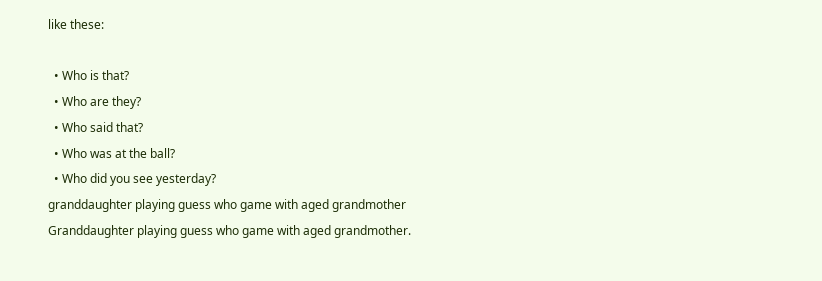like these:

  • Who is that?
  • Who are they?
  • Who said that?
  • Who was at the ball?
  • Who did you see yesterday?
granddaughter playing guess who game with aged grandmother
Granddaughter playing guess who game with aged grandmother.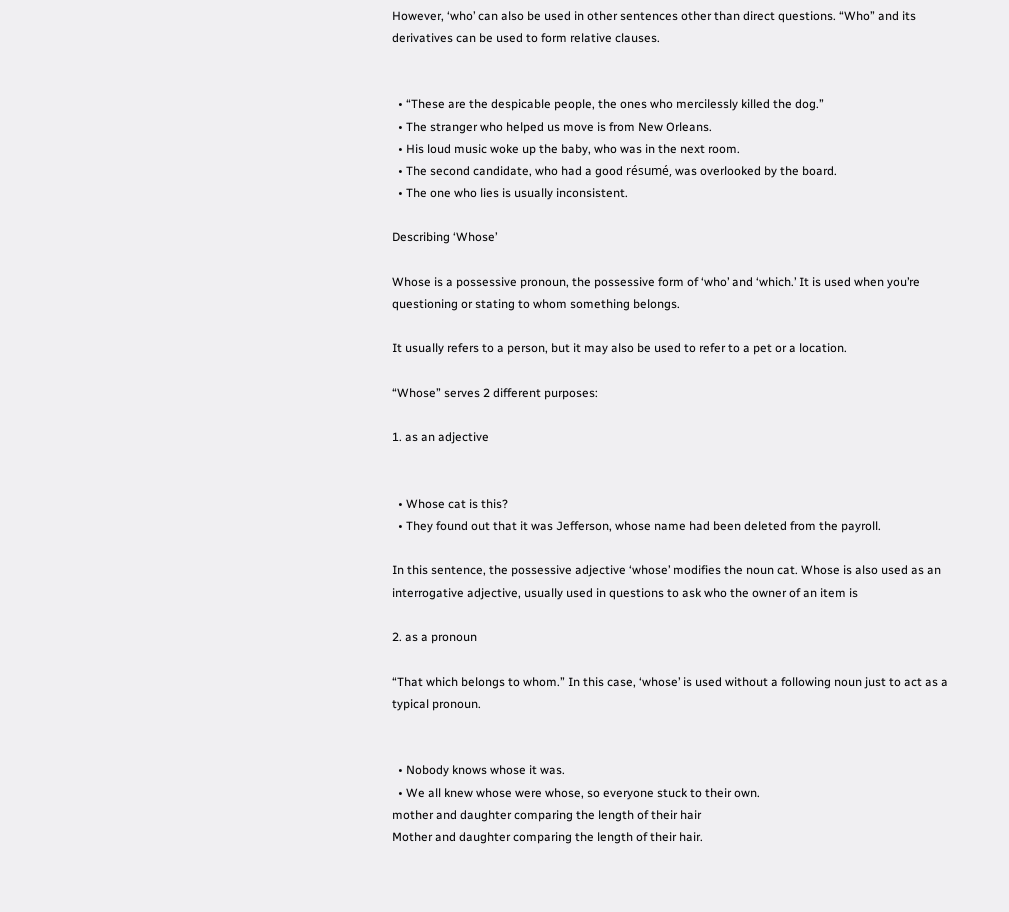However, ‘who’ can also be used in other sentences other than direct questions. “Who” and its derivatives can be used to form relative clauses.


  • “These are the despicable people, the ones who mercilessly killed the dog.”
  • The stranger who helped us move is from New Orleans.
  • His loud music woke up the baby, who was in the next room.
  • The second candidate, who had a good résumé, was overlooked by the board.
  • The one who lies is usually inconsistent.

Describing ‘Whose’

Whose is a possessive pronoun, the possessive form of ‘who’ and ‘which.’ It is used when you’re questioning or stating to whom something belongs.

It usually refers to a person, but it may also be used to refer to a pet or a location.

“Whose” serves 2 different purposes:

1. as an adjective


  • Whose cat is this?
  • They found out that it was Jefferson, whose name had been deleted from the payroll.

In this sentence, the possessive adjective ‘whose’ modifies the noun cat. Whose is also used as an interrogative adjective, usually used in questions to ask who the owner of an item is

2. as a pronoun

“That which belongs to whom.” In this case, ‘whose’ is used without a following noun just to act as a typical pronoun.


  • Nobody knows whose it was.
  • We all knew whose were whose, so everyone stuck to their own.
mother and daughter comparing the length of their hair
Mother and daughter comparing the length of their hair.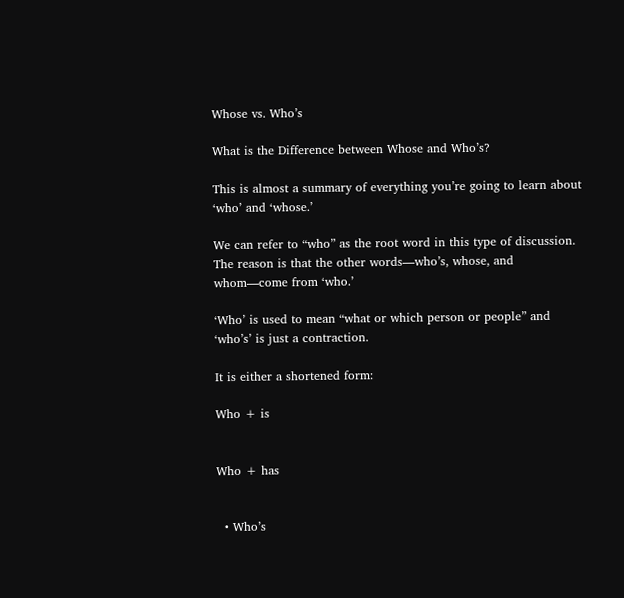Whose vs. Who’s

What is the Difference between Whose and Who’s?

This is almost a summary of everything you’re going to learn about ‘who’ and ‘whose.’

We can refer to “who” as the root word in this type of discussion. The reason is that the other words—who’s, whose, and whom—come from ‘who.’

‘Who’ is used to mean “what or which person or people” and ‘who’s’ is just a contraction.

It is either a shortened form:

Who + is


Who + has


  • Who’s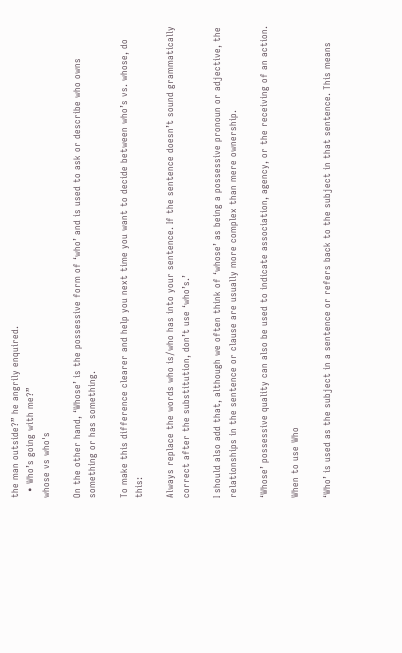the man outside?” he angrily enquired.
  • Who’s going with me?”
whose vs who's

On the other hand, ‘Whose’ is the possessive form of ‘who’ and is used to ask or describe who owns something or has something.

To make this difference clearer and help you next time you want to decide between who’s vs. whose, do this:

Always replace the words who is/who has into your sentence. If the sentence doesn’t sound grammatically correct after the substitution, don’t use ‘who’s.’

I should also add that, although we often think of ‘whose’ as being a possessive pronoun or adjective, the relationships in the sentence or clause are usually more complex than mere ownership.

‘Whose’ possessive quality can also be used to indicate association, agency, or the receiving of an action.

When to use Who

‘Who’ is used as the subject in a sentence or refers back to the subject in that sentence. This means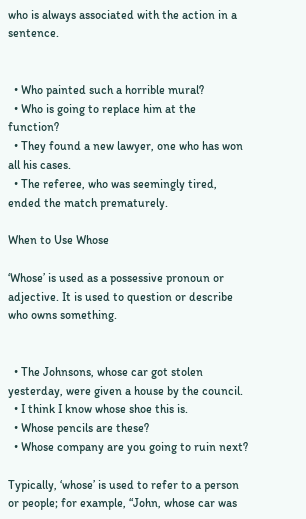who is always associated with the action in a sentence.


  • Who painted such a horrible mural?
  • Who is going to replace him at the function?
  • They found a new lawyer, one who has won all his cases.
  • The referee, who was seemingly tired, ended the match prematurely.

When to Use Whose

‘Whose’ is used as a possessive pronoun or adjective. It is used to question or describe who owns something.


  • The Johnsons, whose car got stolen yesterday, were given a house by the council.
  • I think I know whose shoe this is.
  • Whose pencils are these?
  • Whose company are you going to ruin next?

Typically, ‘whose’ is used to refer to a person or people; for example, “John, whose car was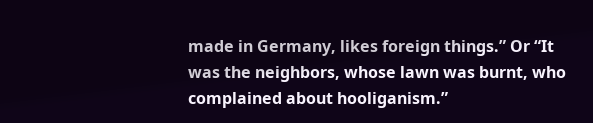made in Germany, likes foreign things.” Or “It was the neighbors, whose lawn was burnt, who complained about hooliganism.”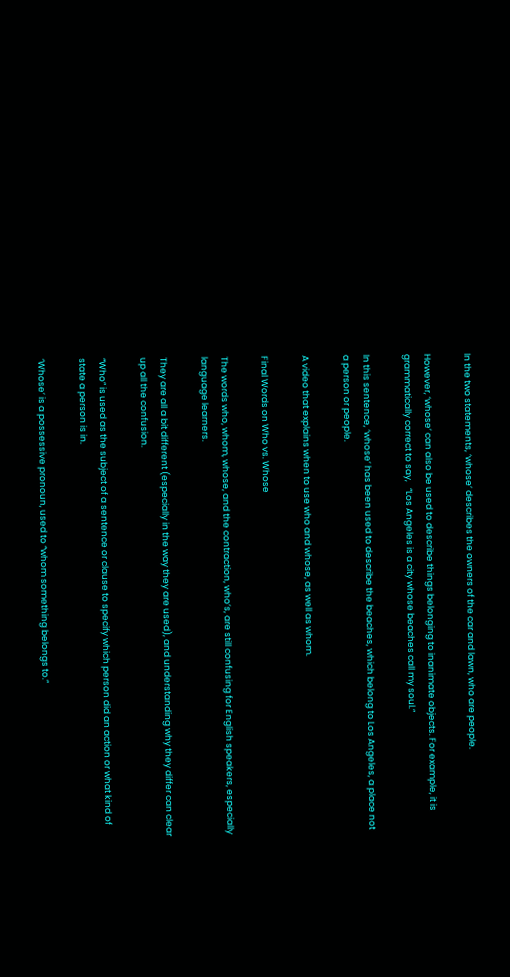In the two statements, ‘whose’ describes the owners of the car and lawn, who are people.

However, ‘whose’ can also be used to describe things belonging to inanimate objects. For example, it is grammatically correct to say,   “Los Angeles is a city whose beaches call my soul.”

In this sentence, ‘whose’ has been used to describe the beaches, which belong to Los Angeles, a place not a person or people.

A video that explains when to use who and whose, as well as whom.

Final Words on Who vs. Whose

The words who, whom, whose, and the contraction, who’s, are still confusing for English speakers, especially language learners.

They are all a bit different (especially in the way they are used), and understanding why they differ can clear up all the confusion.

“Who” is used as the subject of a sentence or clause to specify which person did an action or what kind of state a person is in.

‘Whose’ is a possessive pronoun, used to “whom something belongs to.”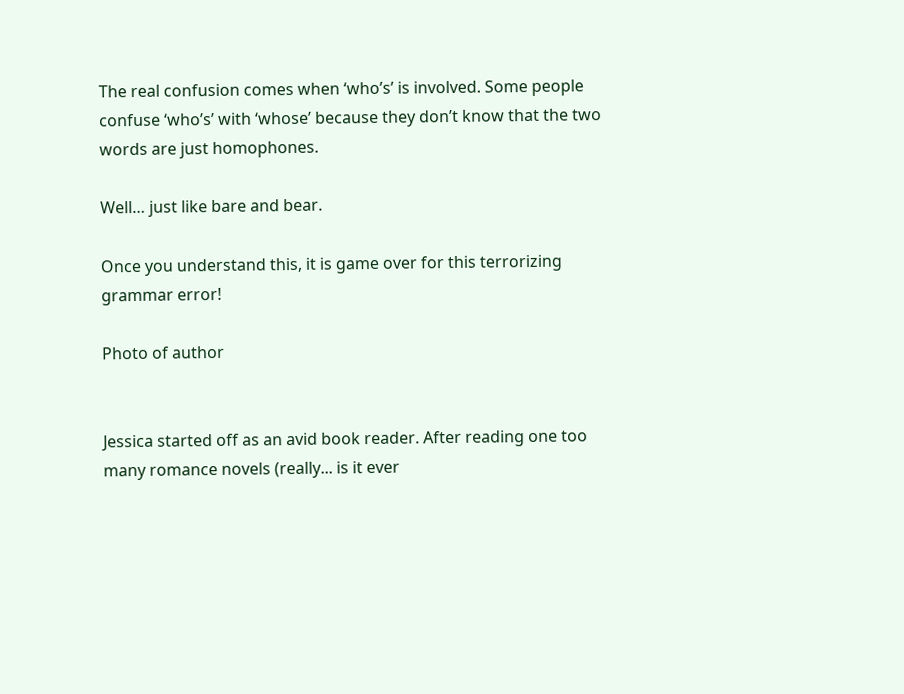The real confusion comes when ‘who’s’ is involved. Some people confuse ‘who’s’ with ‘whose’ because they don’t know that the two words are just homophones.

Well… just like bare and bear.

Once you understand this, it is game over for this terrorizing grammar error!

Photo of author


Jessica started off as an avid book reader. After reading one too many romance novels (really... is it ever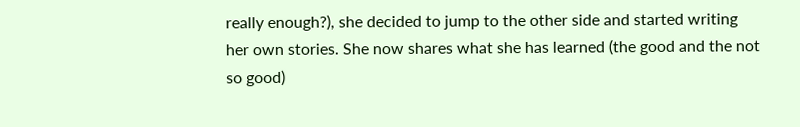really enough?), she decided to jump to the other side and started writing her own stories. She now shares what she has learned (the good and the not so good)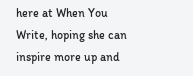here at When You Write, hoping she can inspire more up and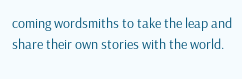coming wordsmiths to take the leap and share their own stories with the world.